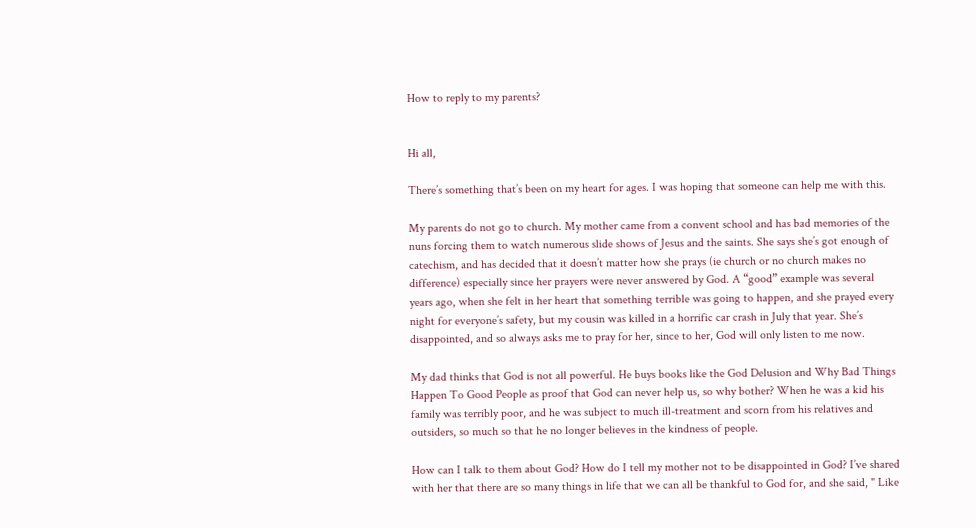How to reply to my parents?


Hi all,

There’s something that’s been on my heart for ages. I was hoping that someone can help me with this.

My parents do not go to church. My mother came from a convent school and has bad memories of the nuns forcing them to watch numerous slide shows of Jesus and the saints. She says she’s got enough of catechism, and has decided that it doesn’t matter how she prays (ie church or no church makes no difference) especially since her prayers were never answered by God. A “good” example was several years ago, when she felt in her heart that something terrible was going to happen, and she prayed every night for everyone’s safety, but my cousin was killed in a horrific car crash in July that year. She’s disappointed, and so always asks me to pray for her, since to her, God will only listen to me now.

My dad thinks that God is not all powerful. He buys books like the God Delusion and Why Bad Things Happen To Good People as proof that God can never help us, so why bother? When he was a kid his family was terribly poor, and he was subject to much ill-treatment and scorn from his relatives and outsiders, so much so that he no longer believes in the kindness of people.

How can I talk to them about God? How do I tell my mother not to be disappointed in God? I’ve shared with her that there are so many things in life that we can all be thankful to God for, and she said, " Like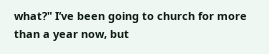what?" I’ve been going to church for more than a year now, but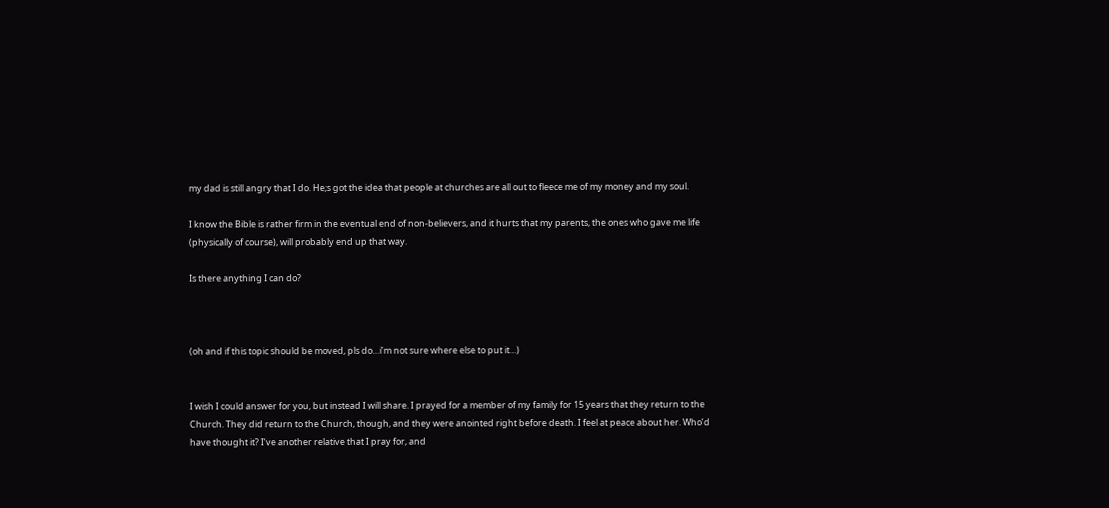my dad is still angry that I do. He;s got the idea that people at churches are all out to fleece me of my money and my soul.

I know the Bible is rather firm in the eventual end of non-believers, and it hurts that my parents, the ones who gave me life (physically of course), will probably end up that way.

Is there anything I can do?



(oh and if this topic should be moved, pls do…i’m not sure where else to put it…)


I wish I could answer for you, but instead I will share. I prayed for a member of my family for 15 years that they return to the Church. They did return to the Church, though, and they were anointed right before death. I feel at peace about her. Who’d have thought it? I’ve another relative that I pray for, and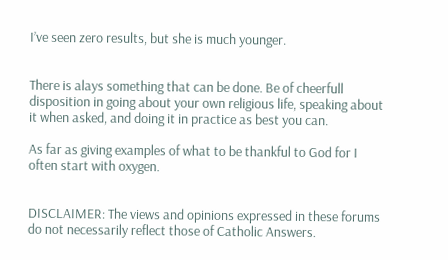I’ve seen zero results, but she is much younger.


There is alays something that can be done. Be of cheerfull disposition in going about your own religious life, speaking about it when asked, and doing it in practice as best you can.

As far as giving examples of what to be thankful to God for I often start with oxygen.


DISCLAIMER: The views and opinions expressed in these forums do not necessarily reflect those of Catholic Answers.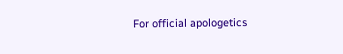For official apologetics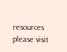resources please visit